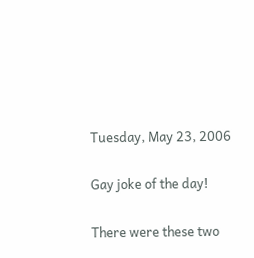Tuesday, May 23, 2006

Gay joke of the day!

There were these two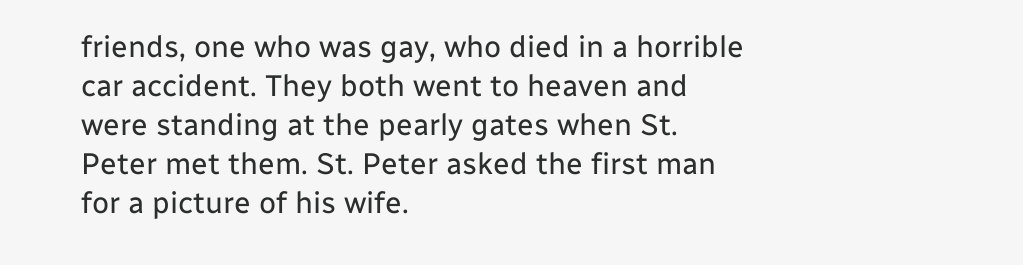friends, one who was gay, who died in a horrible car accident. They both went to heaven and were standing at the pearly gates when St. Peter met them. St. Peter asked the first man for a picture of his wife.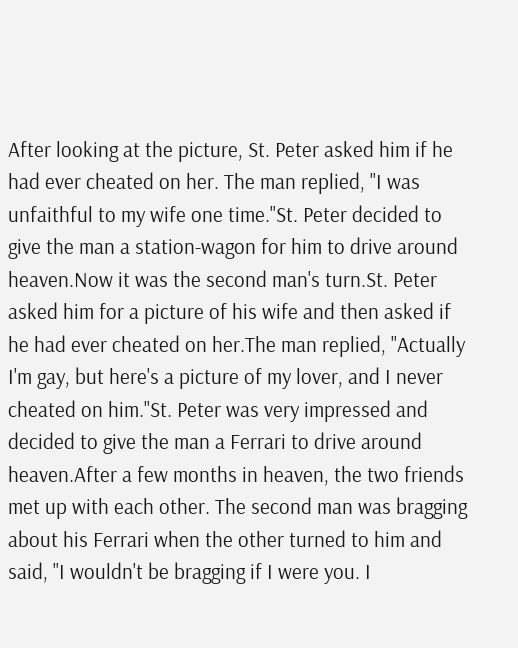After looking at the picture, St. Peter asked him if he had ever cheated on her. The man replied, "I was unfaithful to my wife one time."St. Peter decided to give the man a station-wagon for him to drive around heaven.Now it was the second man's turn.St. Peter asked him for a picture of his wife and then asked if he had ever cheated on her.The man replied, "Actually I'm gay, but here's a picture of my lover, and I never cheated on him."St. Peter was very impressed and decided to give the man a Ferrari to drive around heaven.After a few months in heaven, the two friends met up with each other. The second man was bragging about his Ferrari when the other turned to him and said, "I wouldn't be bragging if I were you. I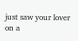just saw your lover on a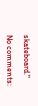skateboard."

No comments: